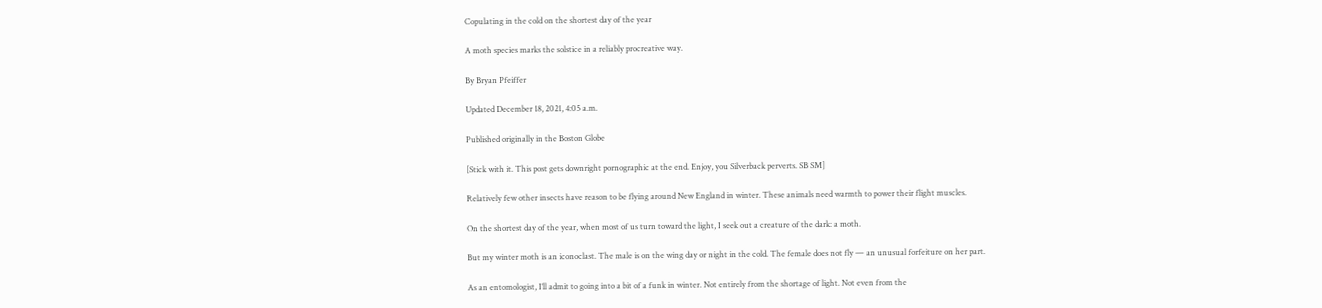Copulating in the cold on the shortest day of the year

A moth species marks the solstice in a reliably procreative way.

By Bryan Pfeiffer

Updated December 18, 2021, 4:05 a.m.

Published originally in the Boston Globe

[Stick with it. This post gets downright pornographic at the end. Enjoy, you Silverback perverts. SB SM]

Relatively few other insects have reason to be flying around New England in winter. These animals need warmth to power their flight muscles.

On the shortest day of the year, when most of us turn toward the light, I seek out a creature of the dark: a moth.

But my winter moth is an iconoclast. The male is on the wing day or night in the cold. The female does not fly — an unusual forfeiture on her part.

As an entomologist, I’ll admit to going into a bit of a funk in winter. Not entirely from the shortage of light. Not even from the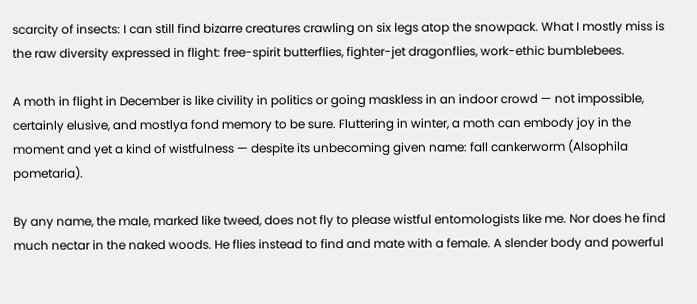scarcity of insects: I can still find bizarre creatures crawling on six legs atop the snowpack. What I mostly miss is the raw diversity expressed in flight: free-spirit butterflies, fighter-jet dragonflies, work-ethic bumblebees.

A moth in flight in December is like civility in politics or going maskless in an indoor crowd — not impossible, certainly elusive, and mostlya fond memory to be sure. Fluttering in winter, a moth can embody joy in the moment and yet a kind of wistfulness — despite its unbecoming given name: fall cankerworm (Alsophila pometaria).

By any name, the male, marked like tweed, does not fly to please wistful entomologists like me. Nor does he find much nectar in the naked woods. He flies instead to find and mate with a female. A slender body and powerful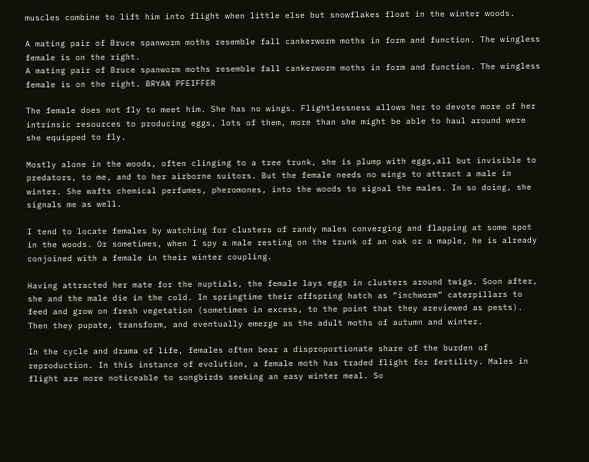muscles combine to lift him into flight when little else but snowflakes float in the winter woods.

A mating pair of Bruce spanworm moths resemble fall cankerworm moths in form and function. The wingless female is on the right.
A mating pair of Bruce spanworm moths resemble fall cankerworm moths in form and function. The wingless female is on the right. BRYAN PFEIFFER

The female does not fly to meet him. She has no wings. Flightlessness allows her to devote more of her intrinsic resources to producing eggs, lots of them, more than she might be able to haul around were she equipped to fly.

Mostly alone in the woods, often clinging to a tree trunk, she is plump with eggs,all but invisible to predators, to me, and to her airborne suitors. But the female needs no wings to attract a male in winter. She wafts chemical perfumes, pheromones, into the woods to signal the males. In so doing, she signals me as well.

I tend to locate females by watching for clusters of randy males converging and flapping at some spot in the woods. Or sometimes, when I spy a male resting on the trunk of an oak or a maple, he is already conjoined with a female in their winter coupling.

Having attracted her mate for the nuptials, the female lays eggs in clusters around twigs. Soon after, she and the male die in the cold. In springtime their offspring hatch as “inchworm” caterpillars to feed and grow on fresh vegetation (sometimes in excess, to the point that they areviewed as pests). Then they pupate, transform, and eventually emerge as the adult moths of autumn and winter.

In the cycle and drama of life, females often bear a disproportionate share of the burden of reproduction. In this instance of evolution, a female moth has traded flight for fertility. Males in flight are more noticeable to songbirds seeking an easy winter meal. So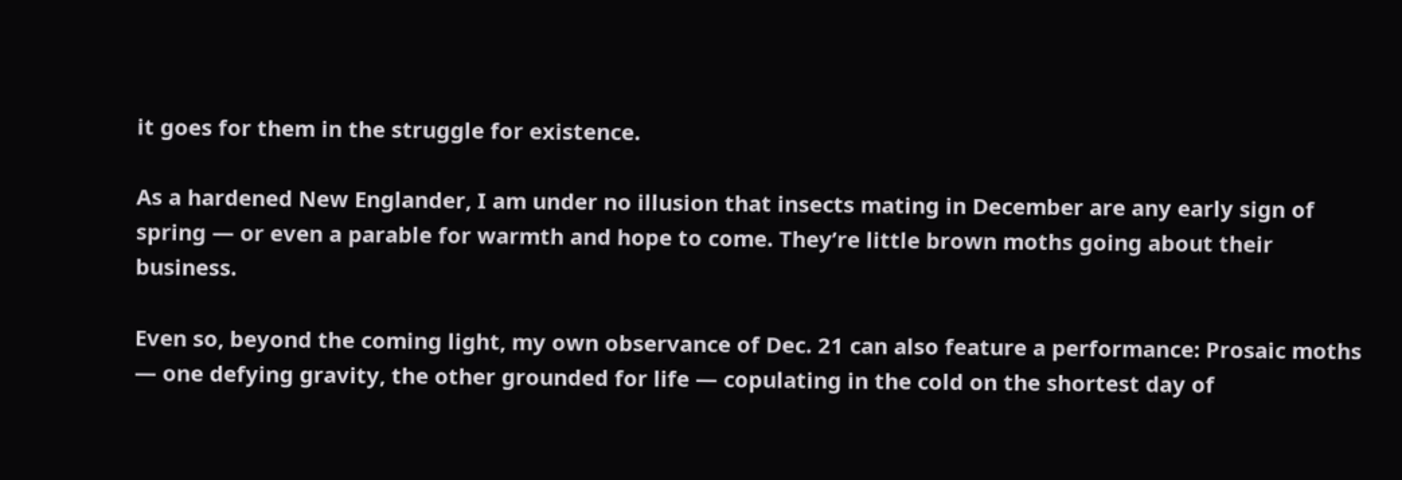it goes for them in the struggle for existence.

As a hardened New Englander, I am under no illusion that insects mating in December are any early sign of spring — or even a parable for warmth and hope to come. They’re little brown moths going about their business.

Even so, beyond the coming light, my own observance of Dec. 21 can also feature a performance: Prosaic moths — one defying gravity, the other grounded for life — copulating in the cold on the shortest day of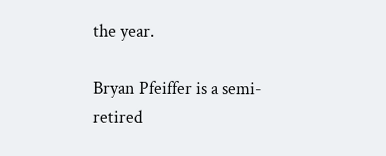the year.

Bryan Pfeiffer is a semi-retired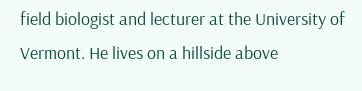field biologist and lecturer at the University of Vermont. He lives on a hillside above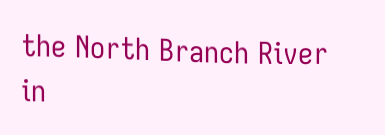the North Branch River in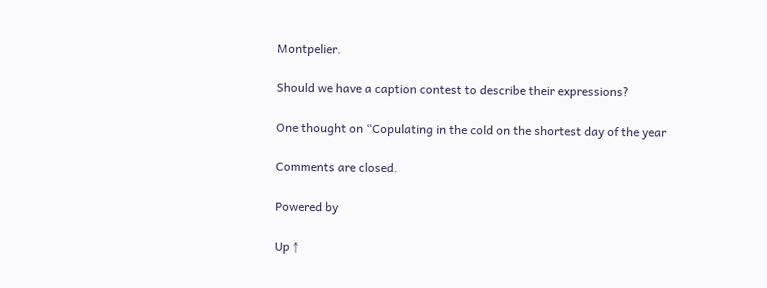Montpelier.

Should we have a caption contest to describe their expressions?

One thought on “Copulating in the cold on the shortest day of the year

Comments are closed.

Powered by

Up ↑